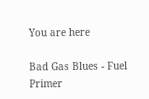You are here

Bad Gas Blues - Fuel Primer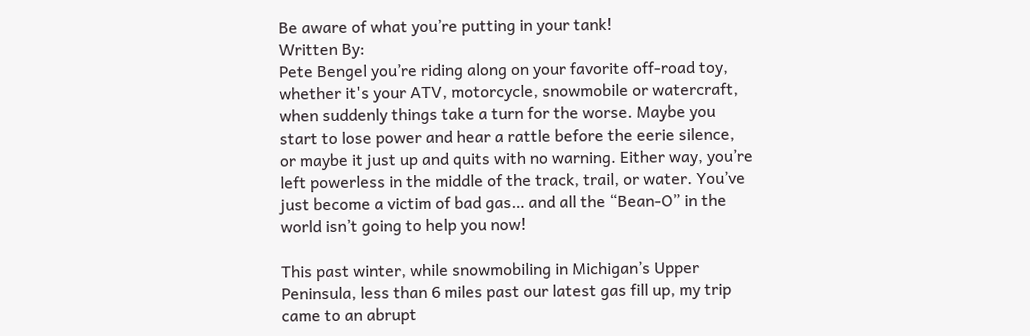Be aware of what you’re putting in your tank!
Written By:
Pete Bengel you’re riding along on your favorite off-road toy, whether it's your ATV, motorcycle, snowmobile or watercraft, when suddenly things take a turn for the worse. Maybe you start to lose power and hear a rattle before the eerie silence, or maybe it just up and quits with no warning. Either way, you’re left powerless in the middle of the track, trail, or water. You’ve just become a victim of bad gas… and all the “Bean-O” in the world isn’t going to help you now!

This past winter, while snowmobiling in Michigan’s Upper Peninsula, less than 6 miles past our latest gas fill up, my trip came to an abrupt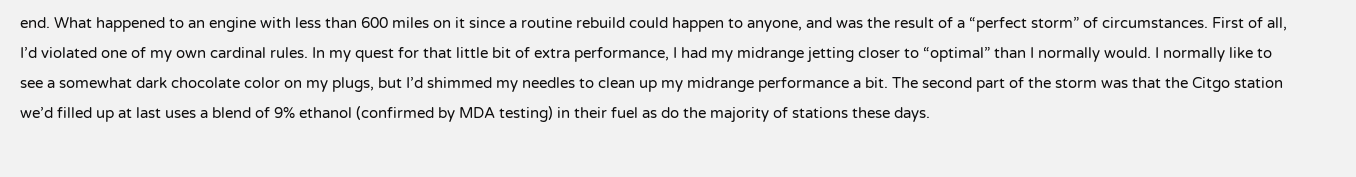end. What happened to an engine with less than 600 miles on it since a routine rebuild could happen to anyone, and was the result of a “perfect storm” of circumstances. First of all, I’d violated one of my own cardinal rules. In my quest for that little bit of extra performance, I had my midrange jetting closer to “optimal” than I normally would. I normally like to see a somewhat dark chocolate color on my plugs, but I’d shimmed my needles to clean up my midrange performance a bit. The second part of the storm was that the Citgo station we’d filled up at last uses a blend of 9% ethanol (confirmed by MDA testing) in their fuel as do the majority of stations these days.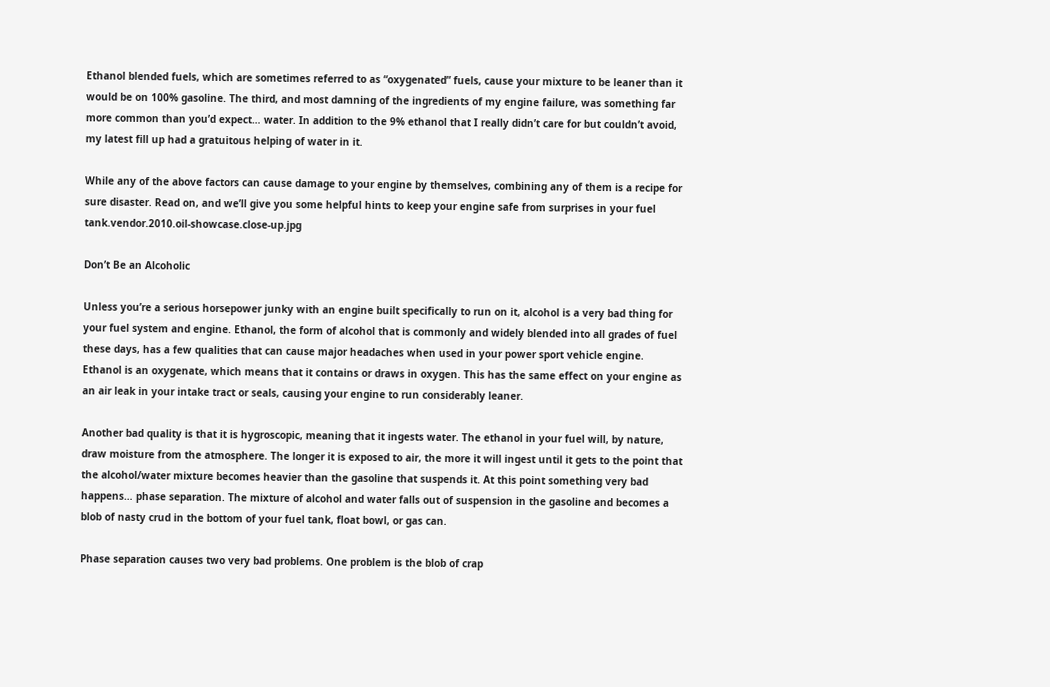Ethanol blended fuels, which are sometimes referred to as “oxygenated” fuels, cause your mixture to be leaner than it would be on 100% gasoline. The third, and most damning of the ingredients of my engine failure, was something far more common than you’d expect… water. In addition to the 9% ethanol that I really didn’t care for but couldn’t avoid, my latest fill up had a gratuitous helping of water in it.

While any of the above factors can cause damage to your engine by themselves, combining any of them is a recipe for sure disaster. Read on, and we’ll give you some helpful hints to keep your engine safe from surprises in your fuel tank.vendor.2010.oil-showcase.close-up.jpg

Don’t Be an Alcoholic

Unless you’re a serious horsepower junky with an engine built specifically to run on it, alcohol is a very bad thing for your fuel system and engine. Ethanol, the form of alcohol that is commonly and widely blended into all grades of fuel these days, has a few qualities that can cause major headaches when used in your power sport vehicle engine. Ethanol is an oxygenate, which means that it contains or draws in oxygen. This has the same effect on your engine as an air leak in your intake tract or seals, causing your engine to run considerably leaner.

Another bad quality is that it is hygroscopic, meaning that it ingests water. The ethanol in your fuel will, by nature, draw moisture from the atmosphere. The longer it is exposed to air, the more it will ingest until it gets to the point that the alcohol/water mixture becomes heavier than the gasoline that suspends it. At this point something very bad happens… phase separation. The mixture of alcohol and water falls out of suspension in the gasoline and becomes a blob of nasty crud in the bottom of your fuel tank, float bowl, or gas can.

Phase separation causes two very bad problems. One problem is the blob of crap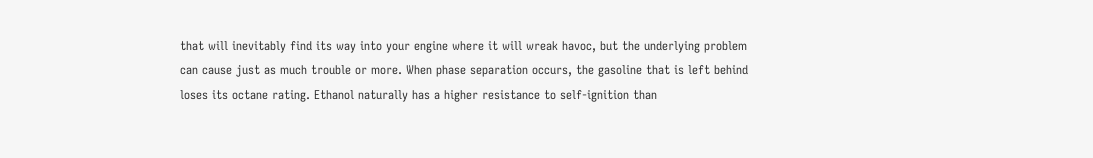that will inevitably find its way into your engine where it will wreak havoc, but the underlying problem can cause just as much trouble or more. When phase separation occurs, the gasoline that is left behind loses its octane rating. Ethanol naturally has a higher resistance to self-ignition than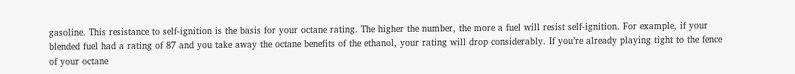gasoline. This resistance to self-ignition is the basis for your octane rating. The higher the number, the more a fuel will resist self-ignition. For example, if your blended fuel had a rating of 87 and you take away the octane benefits of the ethanol, your rating will drop considerably. If you’re already playing tight to the fence of your octane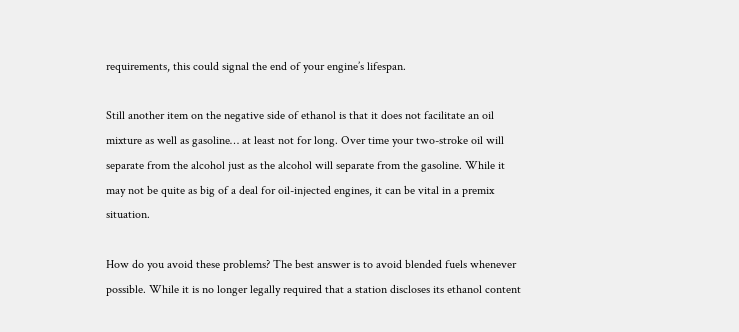requirements, this could signal the end of your engine’s lifespan.

Still another item on the negative side of ethanol is that it does not facilitate an oil mixture as well as gasoline… at least not for long. Over time your two-stroke oil will separate from the alcohol just as the alcohol will separate from the gasoline. While it may not be quite as big of a deal for oil-injected engines, it can be vital in a premix situation.

How do you avoid these problems? The best answer is to avoid blended fuels whenever possible. While it is no longer legally required that a station discloses its ethanol content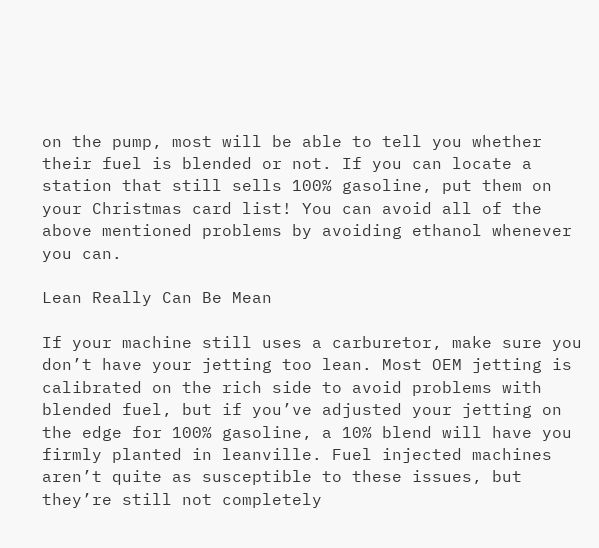on the pump, most will be able to tell you whether their fuel is blended or not. If you can locate a station that still sells 100% gasoline, put them on your Christmas card list! You can avoid all of the above mentioned problems by avoiding ethanol whenever you can.

Lean Really Can Be Mean

If your machine still uses a carburetor, make sure you don’t have your jetting too lean. Most OEM jetting is calibrated on the rich side to avoid problems with blended fuel, but if you’ve adjusted your jetting on the edge for 100% gasoline, a 10% blend will have you firmly planted in leanville. Fuel injected machines aren’t quite as susceptible to these issues, but they’re still not completely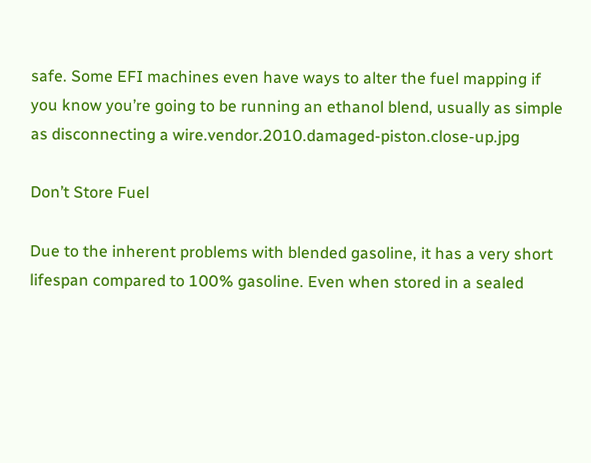safe. Some EFI machines even have ways to alter the fuel mapping if you know you’re going to be running an ethanol blend, usually as simple as disconnecting a wire.vendor.2010.damaged-piston.close-up.jpg

Don’t Store Fuel

Due to the inherent problems with blended gasoline, it has a very short lifespan compared to 100% gasoline. Even when stored in a sealed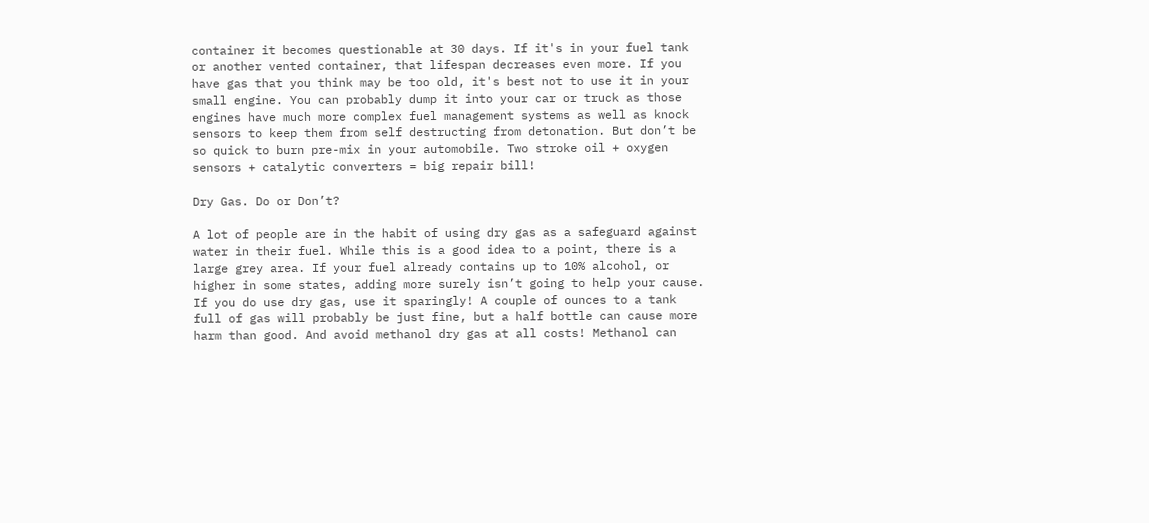container it becomes questionable at 30 days. If it's in your fuel tank or another vented container, that lifespan decreases even more. If you have gas that you think may be too old, it's best not to use it in your small engine. You can probably dump it into your car or truck as those engines have much more complex fuel management systems as well as knock sensors to keep them from self destructing from detonation. But don’t be so quick to burn pre-mix in your automobile. Two stroke oil + oxygen sensors + catalytic converters = big repair bill!

Dry Gas. Do or Don’t?

A lot of people are in the habit of using dry gas as a safeguard against water in their fuel. While this is a good idea to a point, there is a large grey area. If your fuel already contains up to 10% alcohol, or higher in some states, adding more surely isn’t going to help your cause. If you do use dry gas, use it sparingly! A couple of ounces to a tank full of gas will probably be just fine, but a half bottle can cause more harm than good. And avoid methanol dry gas at all costs! Methanol can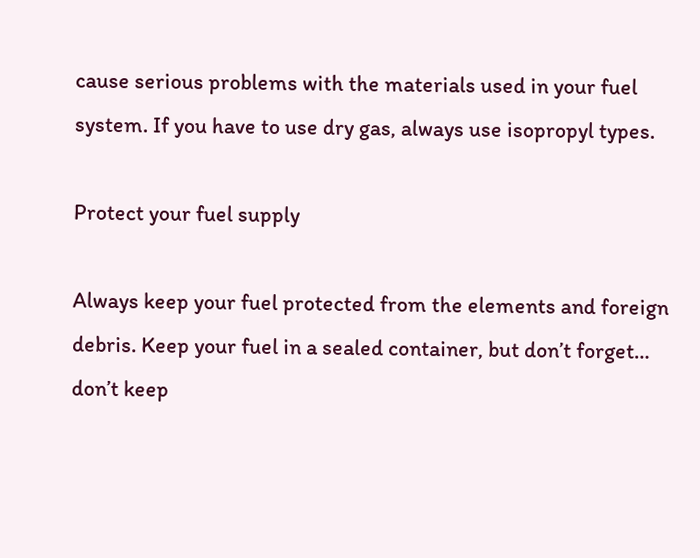cause serious problems with the materials used in your fuel system. If you have to use dry gas, always use isopropyl types.

Protect your fuel supply

Always keep your fuel protected from the elements and foreign debris. Keep your fuel in a sealed container, but don’t forget… don’t keep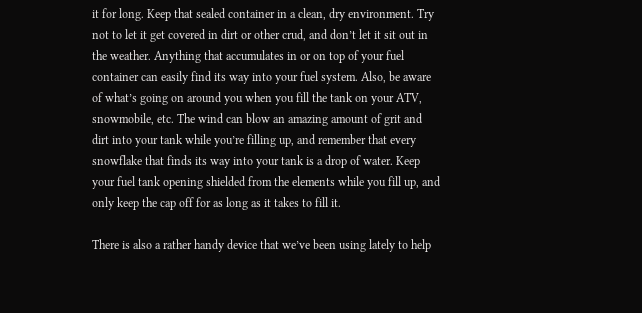it for long. Keep that sealed container in a clean, dry environment. Try not to let it get covered in dirt or other crud, and don’t let it sit out in the weather. Anything that accumulates in or on top of your fuel container can easily find its way into your fuel system. Also, be aware of what’s going on around you when you fill the tank on your ATV, snowmobile, etc. The wind can blow an amazing amount of grit and dirt into your tank while you’re filling up, and remember that every snowflake that finds its way into your tank is a drop of water. Keep your fuel tank opening shielded from the elements while you fill up, and only keep the cap off for as long as it takes to fill it.

There is also a rather handy device that we’ve been using lately to help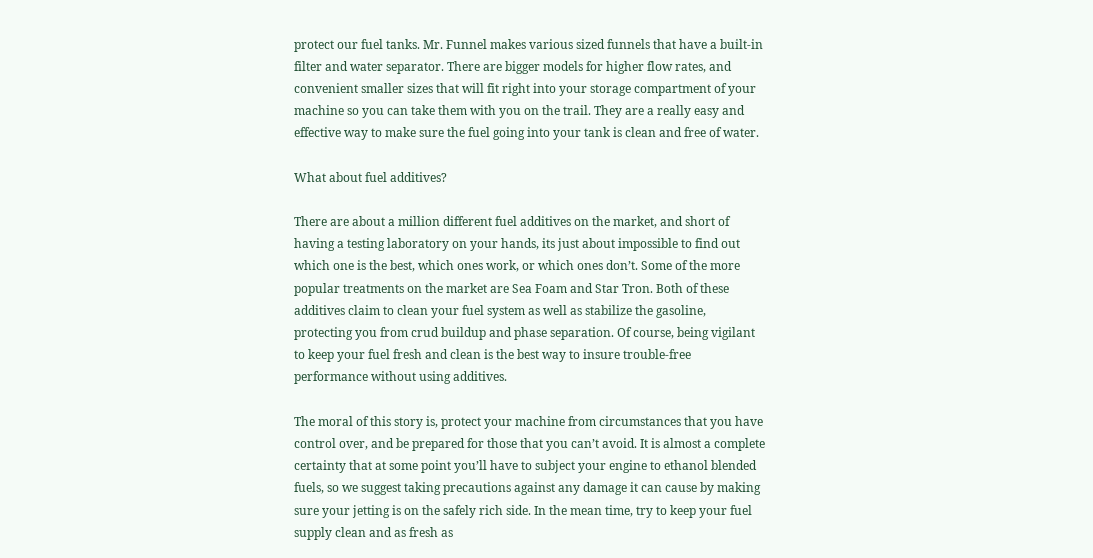protect our fuel tanks. Mr. Funnel makes various sized funnels that have a built-in filter and water separator. There are bigger models for higher flow rates, and convenient smaller sizes that will fit right into your storage compartment of your machine so you can take them with you on the trail. They are a really easy and effective way to make sure the fuel going into your tank is clean and free of water.

What about fuel additives?

There are about a million different fuel additives on the market, and short of having a testing laboratory on your hands, its just about impossible to find out which one is the best, which ones work, or which ones don’t. Some of the more popular treatments on the market are Sea Foam and Star Tron. Both of these additives claim to clean your fuel system as well as stabilize the gasoline, protecting you from crud buildup and phase separation. Of course, being vigilant to keep your fuel fresh and clean is the best way to insure trouble-free performance without using additives.

The moral of this story is, protect your machine from circumstances that you have control over, and be prepared for those that you can’t avoid. It is almost a complete certainty that at some point you’ll have to subject your engine to ethanol blended fuels, so we suggest taking precautions against any damage it can cause by making sure your jetting is on the safely rich side. In the mean time, try to keep your fuel supply clean and as fresh as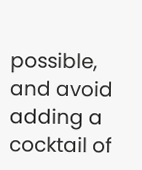possible, and avoid adding a cocktail of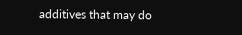additives that may do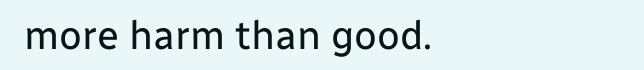more harm than good.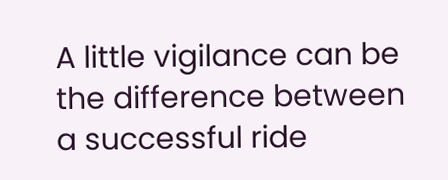A little vigilance can be the difference between a successful ride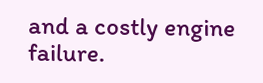and a costly engine failure.